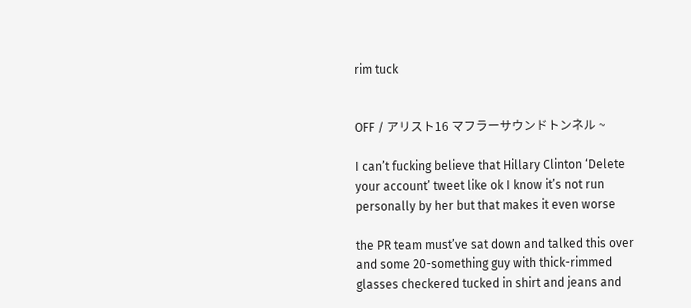rim tuck


OFF / アリスト16 マフラーサウンドトンネル ~

I can’t fucking believe that Hillary Clinton ‘Delete your account’ tweet like ok I know it’s not run personally by her but that makes it even worse

the PR team must’ve sat down and talked this over and some 20-something guy with thick-rimmed glasses checkered tucked in shirt and jeans and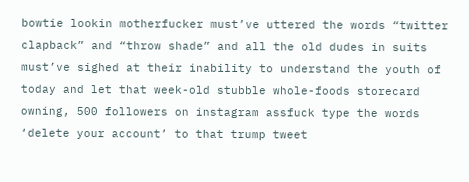bowtie lookin motherfucker must’ve uttered the words “twitter clapback” and “throw shade” and all the old dudes in suits must’ve sighed at their inability to understand the youth of today and let that week-old stubble whole-foods storecard owning, 500 followers on instagram assfuck type the words ‘delete your account’ to that trump tweet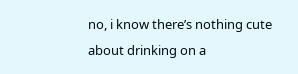no, i know there’s nothing cute about drinking on a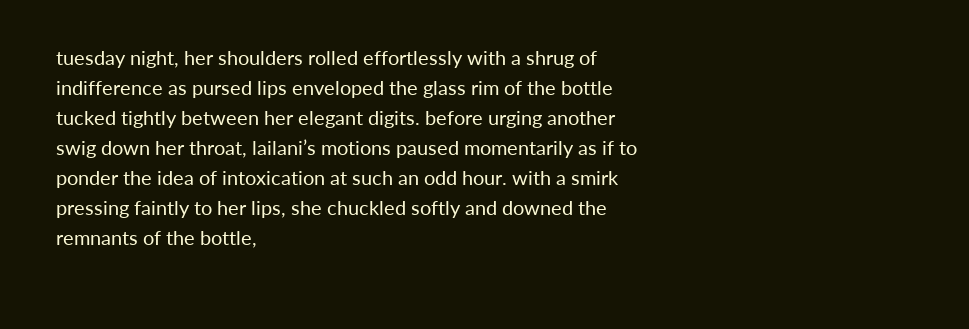tuesday night, her shoulders rolled effortlessly with a shrug of indifference as pursed lips enveloped the glass rim of the bottle tucked tightly between her elegant digits. before urging another swig down her throat, lailani’s motions paused momentarily as if to ponder the idea of intoxication at such an odd hour. with a smirk pressing faintly to her lips, she chuckled softly and downed the remnants of the bottle,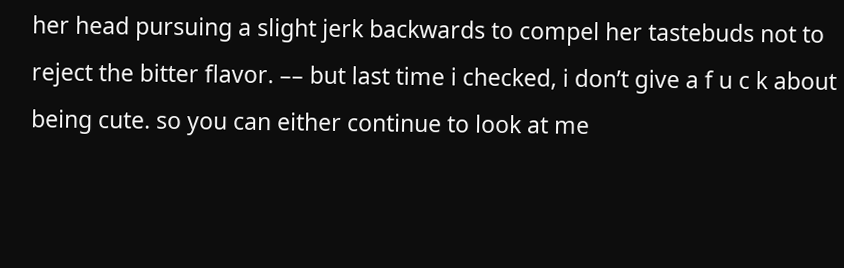her head pursuing a slight jerk backwards to compel her tastebuds not to reject the bitter flavor. –– but last time i checked, i don’t give a f u c k about being cute. so you can either continue to look at me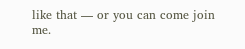like that –– or you can come join me.